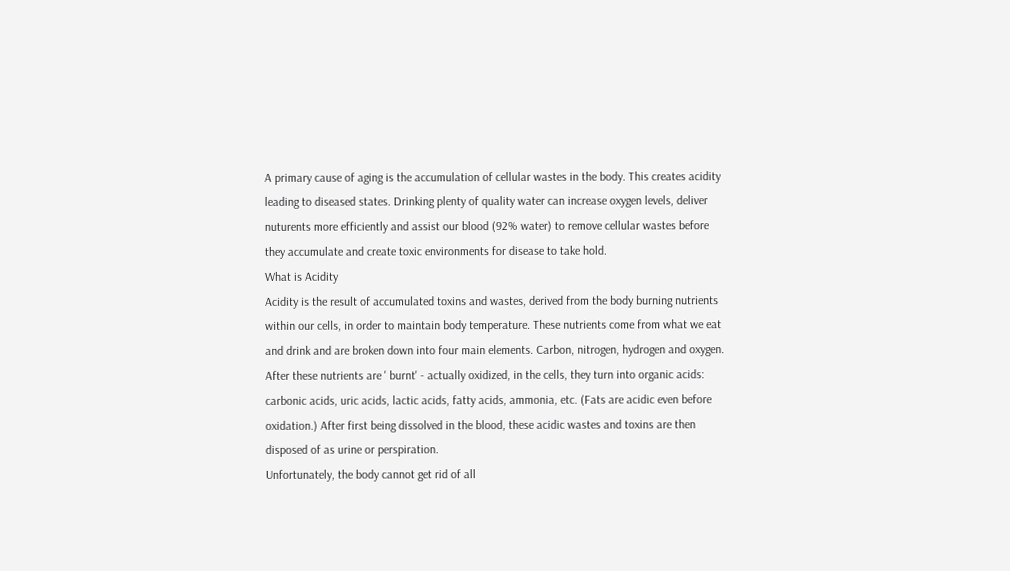A primary cause of aging is the accumulation of cellular wastes in the body. This creates acidity leading to diseased states. Drinking plenty of quality water can increase oxygen levels, deliver nuturents more efficiently and assist our blood (92% water) to remove cellular wastes before they accumulate and create toxic environments for disease to take hold.
What is Acidity
Acidity is the result of accumulated toxins and wastes, derived from the body burning nutrients within our cells, in order to maintain body temperature. These nutrients come from what we eat and drink and are broken down into four main elements. Carbon, nitrogen, hydrogen and oxygen. After these nutrients are ' burnt' - actually oxidized, in the cells, they turn into organic acids: carbonic acids, uric acids, lactic acids, fatty acids, ammonia, etc. (Fats are acidic even before oxidation.) After first being dissolved in the blood, these acidic wastes and toxins are then disposed of as urine or perspiration.
Unfortunately, the body cannot get rid of all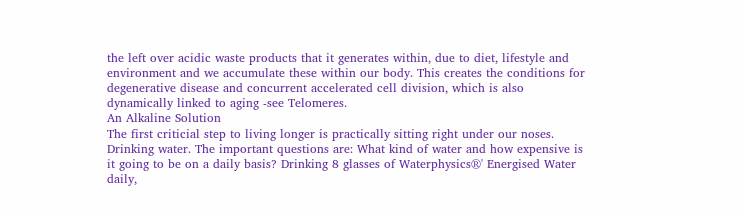the left over acidic waste products that it generates within, due to diet, lifestyle and environment and we accumulate these within our body. This creates the conditions for degenerative disease and concurrent accelerated cell division, which is also dynamically linked to aging -see Telomeres.
An Alkaline Solution
The first criticial step to living longer is practically sitting right under our noses. Drinking water. The important questions are: What kind of water and how expensive is it going to be on a daily basis? Drinking 8 glasses of Waterphysics®' Energised Water daily,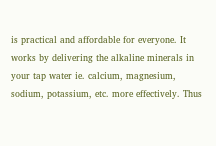is practical and affordable for everyone. It works by delivering the alkaline minerals in your tap water ie. calcium, magnesium, sodium, potassium, etc. more effectively. Thus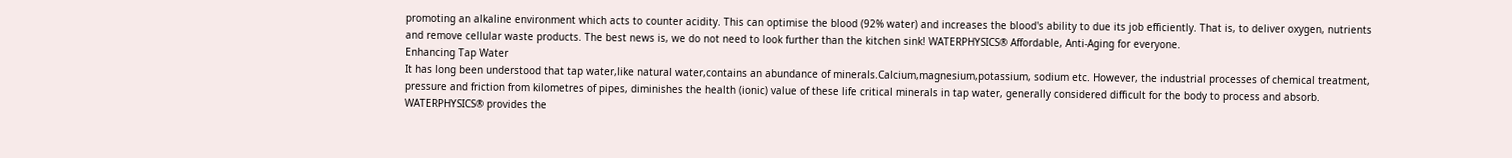promoting an alkaline environment which acts to counter acidity. This can optimise the blood (92% water) and increases the blood's ability to due its job efficiently. That is, to deliver oxygen, nutrients and remove cellular waste products. The best news is, we do not need to look further than the kitchen sink! WATERPHYSICS® Affordable, Anti-Aging for everyone.
Enhancing Tap Water
It has long been understood that tap water,like natural water,contains an abundance of minerals.Calcium,magnesium,potassium, sodium etc. However, the industrial processes of chemical treatment, pressure and friction from kilometres of pipes, diminishes the health (ionic) value of these life critical minerals in tap water, generally considered difficult for the body to process and absorb. WATERPHYSICS® provides the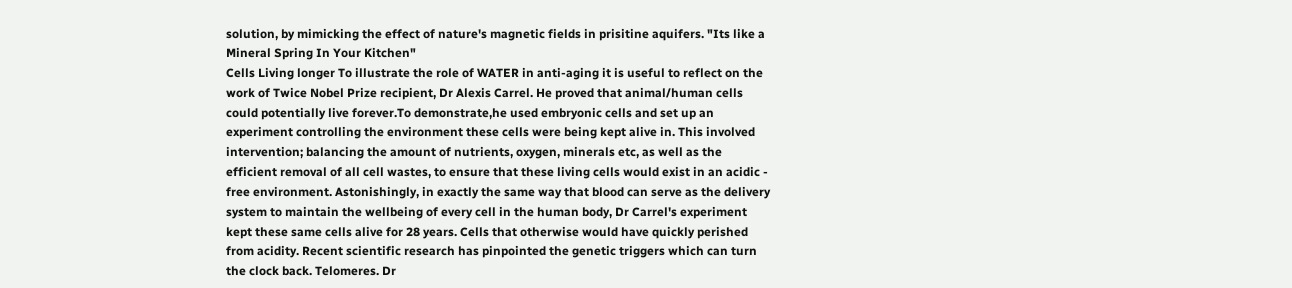solution, by mimicking the effect of nature's magnetic fields in prisitine aquifers. "Its like a Mineral Spring In Your Kitchen"
Cells Living longer To illustrate the role of WATER in anti-aging it is useful to reflect on the work of Twice Nobel Prize recipient, Dr Alexis Carrel. He proved that animal/human cells could potentially live forever.To demonstrate,he used embryonic cells and set up an experiment controlling the environment these cells were being kept alive in. This involved intervention; balancing the amount of nutrients, oxygen, minerals etc, as well as the efficient removal of all cell wastes, to ensure that these living cells would exist in an acidic - free environment. Astonishingly, in exactly the same way that blood can serve as the delivery system to maintain the wellbeing of every cell in the human body, Dr Carrel's experiment kept these same cells alive for 28 years. Cells that otherwise would have quickly perished from acidity. Recent scientific research has pinpointed the genetic triggers which can turn the clock back. Telomeres. Dr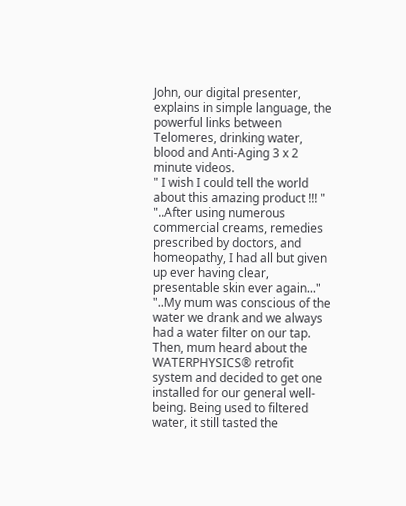John, our digital presenter, explains in simple language, the powerful links between Telomeres, drinking water, blood and Anti-Aging 3 x 2 minute videos.
" I wish I could tell the world about this amazing product !!! "
"..After using numerous commercial creams, remedies prescribed by doctors, and homeopathy, I had all but given up ever having clear, presentable skin ever again..."
"..My mum was conscious of the water we drank and we always had a water filter on our tap. Then, mum heard about the WATERPHYSICS® retrofit system and decided to get one installed for our general well-being. Being used to filtered water, it still tasted the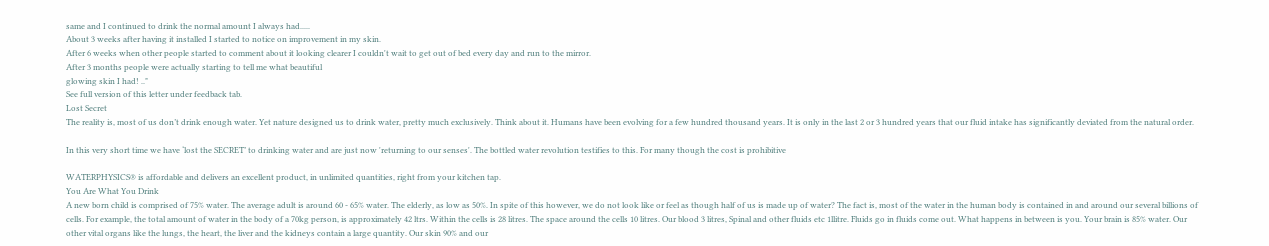same and I continued to drink the normal amount I always had.....
About 3 weeks after having it installed I started to notice on improvement in my skin.
After 6 weeks when other people started to comment about it looking clearer I couldn't wait to get out of bed every day and run to the mirror.
After 3 months people were actually starting to tell me what beautiful
glowing skin I had! .."
See full version of this letter under feedback tab.
Lost Secret
The reality is, most of us don’t drink enough water. Yet nature designed us to drink water, pretty much exclusively. Think about it. Humans have been evolving for a few hundred thousand years. It is only in the last 2 or 3 hundred years that our fluid intake has significantly deviated from the natural order.

In this very short time we have ‘lost the SECRET’ to drinking water and are just now 'returning to our senses'. The bottled water revolution testifies to this. For many though the cost is prohibitive

WATERPHYSICS® is affordable and delivers an excellent product, in unlimited quantities, right from your kitchen tap.
You Are What You Drink
A new born child is comprised of 75% water. The average adult is around 60 - 65% water. The elderly, as low as 50%. In spite of this however, we do not look like or feel as though half of us is made up of water? The fact is, most of the water in the human body is contained in and around our several billions of cells. For example, the total amount of water in the body of a 70kg person, is approximately 42 ltrs. Within the cells is 28 litres. The space around the cells 10 litres. Our blood 3 litres, Spinal and other fluids etc 1llitre. Fluids go in fluids come out. What happens in between is you. Your brain is 85% water. Our other vital organs like the lungs, the heart, the liver and the kidneys contain a large quantity. Our skin 90% and our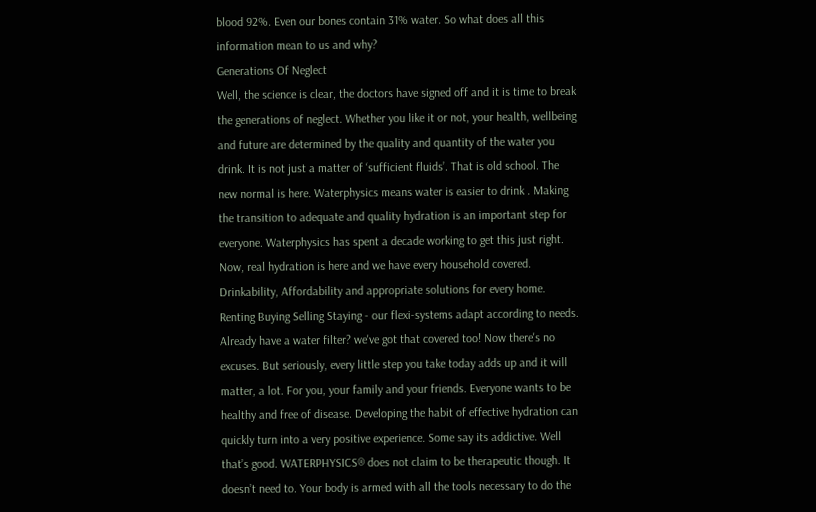blood 92%. Even our bones contain 31% water. So what does all this information mean to us and why?
Generations Of Neglect
Well, the science is clear, the doctors have signed off and it is time to break the generations of neglect. Whether you like it or not, your health, wellbeing and future are determined by the quality and quantity of the water you drink. It is not just a matter of ‘sufficient fluids’. That is old school. The new normal is here. Waterphysics means water is easier to drink . Making the transition to adequate and quality hydration is an important step for everyone. Waterphysics has spent a decade working to get this just right. Now, real hydration is here and we have every household covered. Drinkability, Affordability and appropriate solutions for every home. Renting Buying Selling Staying - our flexi-systems adapt according to needs.
Already have a water filter? we've got that covered too! Now there's no excuses. But seriously, every little step you take today adds up and it will matter, a lot. For you, your family and your friends. Everyone wants to be healthy and free of disease. Developing the habit of effective hydration can quickly turn into a very positive experience. Some say its addictive. Well that’s good. WATERPHYSICS® does not claim to be therapeutic though. It doesn’t need to. Your body is armed with all the tools necessary to do the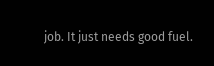job. It just needs good fuel.